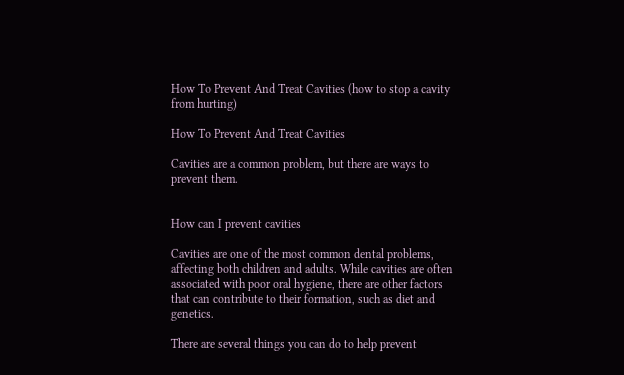How To Prevent And Treat Cavities (how to stop a cavity from hurting)

How To Prevent And Treat Cavities

Cavities are a common problem, but there are ways to prevent them.


How can I prevent cavities

Cavities are one of the most common dental problems, affecting both children and adults. While cavities are often associated with poor oral hygiene, there are other factors that can contribute to their formation, such as diet and genetics.

There are several things you can do to help prevent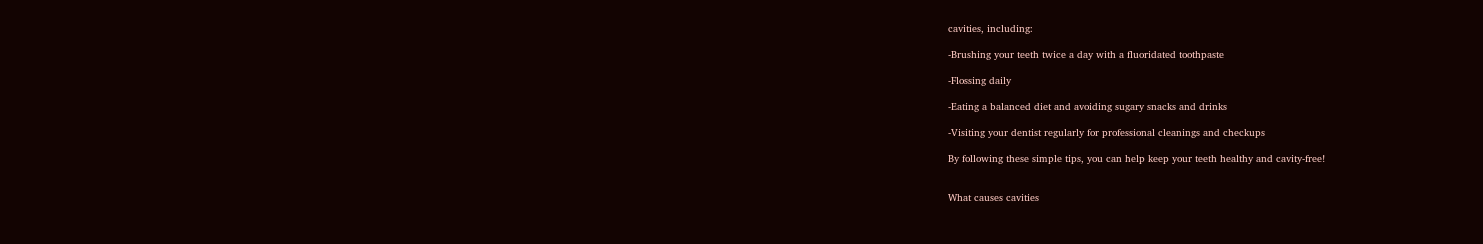cavities, including:

-Brushing your teeth twice a day with a fluoridated toothpaste

-Flossing daily

-Eating a balanced diet and avoiding sugary snacks and drinks

-Visiting your dentist regularly for professional cleanings and checkups

By following these simple tips, you can help keep your teeth healthy and cavity-free!


What causes cavities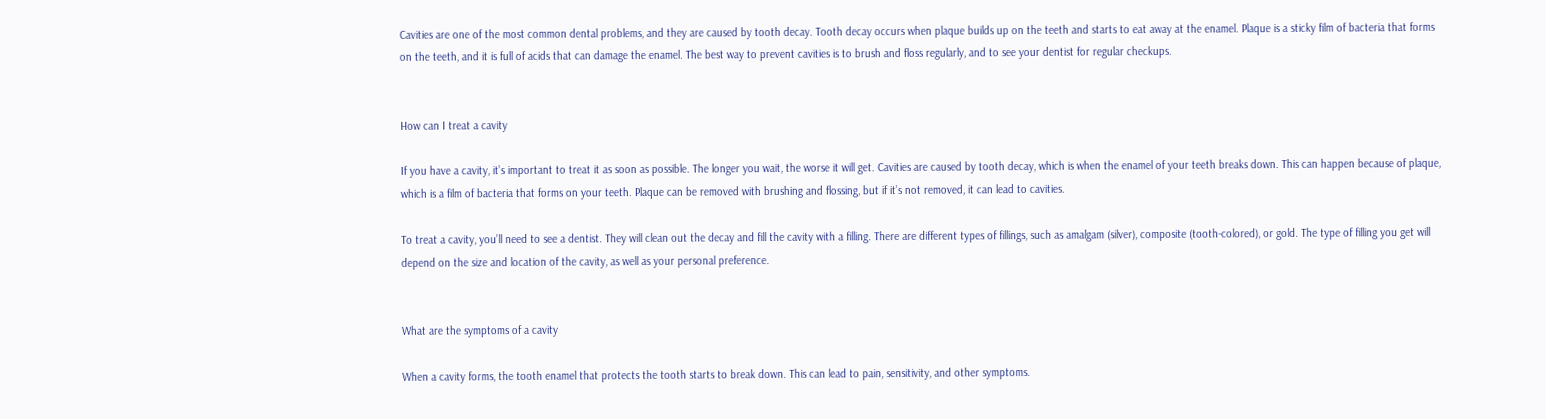Cavities are one of the most common dental problems, and they are caused by tooth decay. Tooth decay occurs when plaque builds up on the teeth and starts to eat away at the enamel. Plaque is a sticky film of bacteria that forms on the teeth, and it is full of acids that can damage the enamel. The best way to prevent cavities is to brush and floss regularly, and to see your dentist for regular checkups.


How can I treat a cavity

If you have a cavity, it’s important to treat it as soon as possible. The longer you wait, the worse it will get. Cavities are caused by tooth decay, which is when the enamel of your teeth breaks down. This can happen because of plaque, which is a film of bacteria that forms on your teeth. Plaque can be removed with brushing and flossing, but if it’s not removed, it can lead to cavities.

To treat a cavity, you’ll need to see a dentist. They will clean out the decay and fill the cavity with a filling. There are different types of fillings, such as amalgam (silver), composite (tooth-colored), or gold. The type of filling you get will depend on the size and location of the cavity, as well as your personal preference.


What are the symptoms of a cavity

When a cavity forms, the tooth enamel that protects the tooth starts to break down. This can lead to pain, sensitivity, and other symptoms.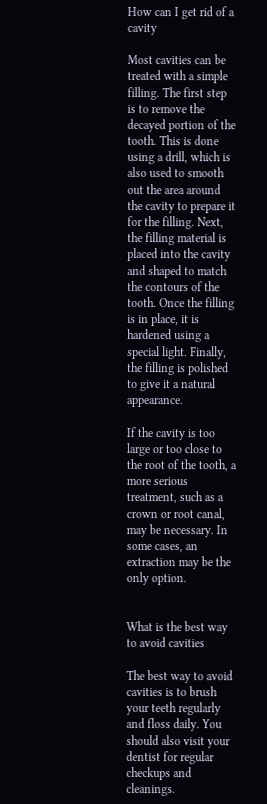How can I get rid of a cavity

Most cavities can be treated with a simple filling. The first step is to remove the decayed portion of the tooth. This is done using a drill, which is also used to smooth out the area around the cavity to prepare it for the filling. Next, the filling material is placed into the cavity and shaped to match the contours of the tooth. Once the filling is in place, it is hardened using a special light. Finally, the filling is polished to give it a natural appearance.

If the cavity is too large or too close to the root of the tooth, a more serious treatment, such as a crown or root canal, may be necessary. In some cases, an extraction may be the only option.


What is the best way to avoid cavities

The best way to avoid cavities is to brush your teeth regularly and floss daily. You should also visit your dentist for regular checkups and cleanings.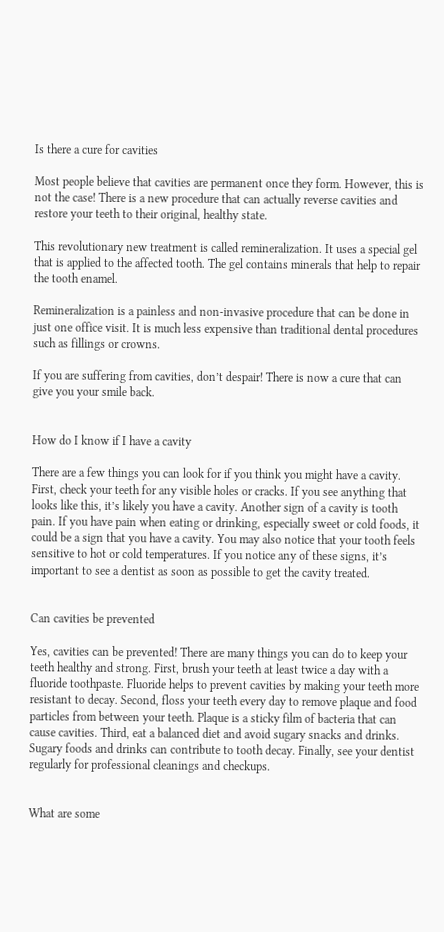Is there a cure for cavities

Most people believe that cavities are permanent once they form. However, this is not the case! There is a new procedure that can actually reverse cavities and restore your teeth to their original, healthy state.

This revolutionary new treatment is called remineralization. It uses a special gel that is applied to the affected tooth. The gel contains minerals that help to repair the tooth enamel.

Remineralization is a painless and non-invasive procedure that can be done in just one office visit. It is much less expensive than traditional dental procedures such as fillings or crowns.

If you are suffering from cavities, don’t despair! There is now a cure that can give you your smile back.


How do I know if I have a cavity

There are a few things you can look for if you think you might have a cavity. First, check your teeth for any visible holes or cracks. If you see anything that looks like this, it’s likely you have a cavity. Another sign of a cavity is tooth pain. If you have pain when eating or drinking, especially sweet or cold foods, it could be a sign that you have a cavity. You may also notice that your tooth feels sensitive to hot or cold temperatures. If you notice any of these signs, it’s important to see a dentist as soon as possible to get the cavity treated.


Can cavities be prevented

Yes, cavities can be prevented! There are many things you can do to keep your teeth healthy and strong. First, brush your teeth at least twice a day with a fluoride toothpaste. Fluoride helps to prevent cavities by making your teeth more resistant to decay. Second, floss your teeth every day to remove plaque and food particles from between your teeth. Plaque is a sticky film of bacteria that can cause cavities. Third, eat a balanced diet and avoid sugary snacks and drinks. Sugary foods and drinks can contribute to tooth decay. Finally, see your dentist regularly for professional cleanings and checkups.


What are some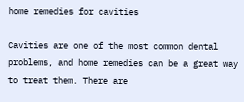home remedies for cavities

Cavities are one of the most common dental problems, and home remedies can be a great way to treat them. There are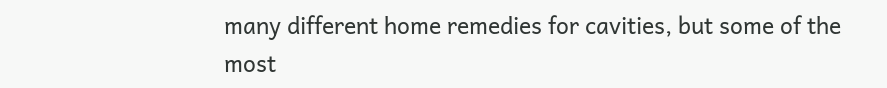many different home remedies for cavities, but some of the most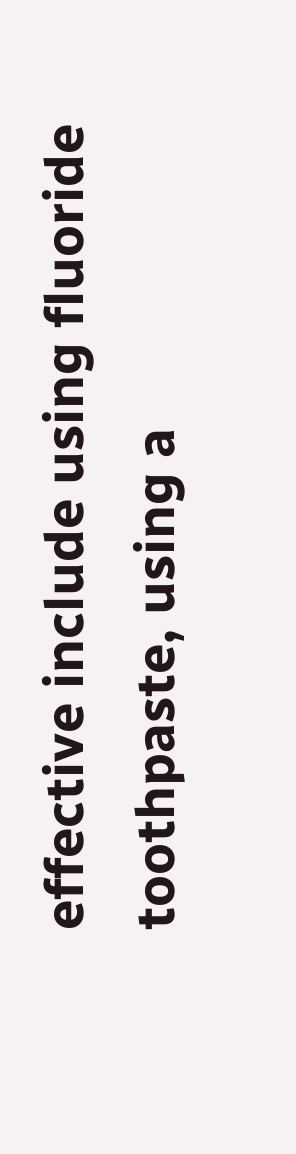effective include using fluoride toothpaste, using a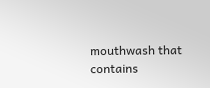mouthwash that contains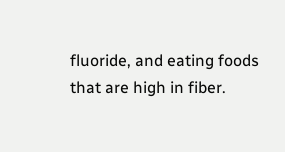fluoride, and eating foods that are high in fiber.